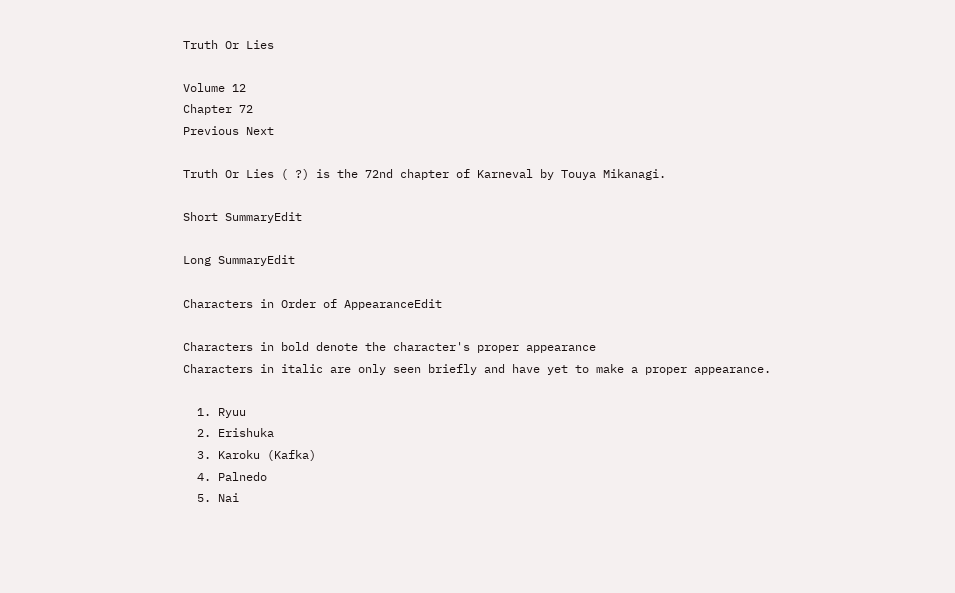Truth Or Lies

Volume 12
Chapter 72
Previous Next

Truth Or Lies ( ?) is the 72nd chapter of Karneval by Touya Mikanagi.

Short SummaryEdit

Long SummaryEdit

Characters in Order of AppearanceEdit

Characters in bold denote the character's proper appearance
Characters in italic are only seen briefly and have yet to make a proper appearance.

  1. Ryuu
  2. Erishuka
  3. Karoku (Kafka)
  4. Palnedo
  5. Nai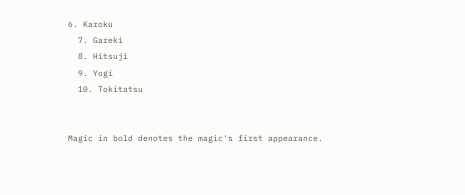6. Karoku
  7. Gareki
  8. Hitsuji
  9. Yogi
  10. Tokitatsu


Magic in bold denotes the magic's first appearance.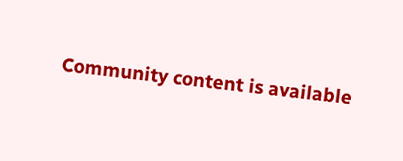Community content is available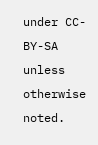under CC-BY-SA unless otherwise noted.